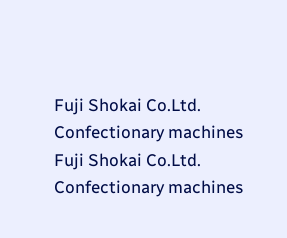Fuji Shokai Co.Ltd. Confectionary machines Fuji Shokai Co.Ltd. Confectionary machines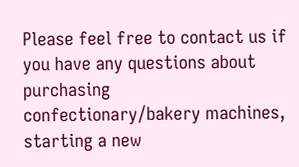Please feel free to contact us if you have any questions about purchasing confectionary/bakery machines, starting a new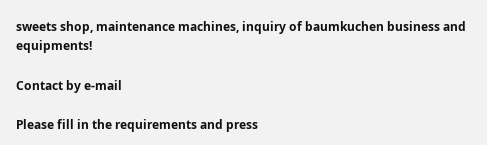sweets shop, maintenance machines, inquiry of baumkuchen business and equipments!

Contact by e-mail

Please fill in the requirements and press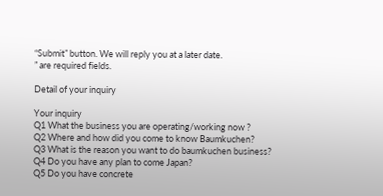“Submit” button. We will reply you at a later date.
” are required fields.

Detail of your inquiry

Your inquiry
Q1 What the business you are operating/working now ?
Q2 Where and how did you come to know Baumkuchen?
Q3 What is the reason you want to do baumkuchen business?
Q4 Do you have any plan to come Japan?
Q5 Do you have concrete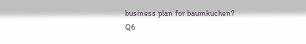business plan for baumkuchen?
Q6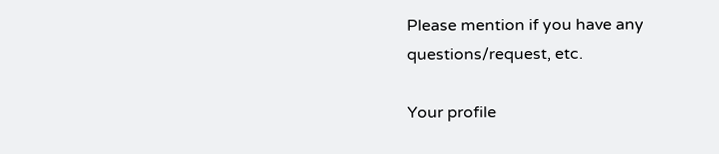Please mention if you have any questions/request, etc.

Your profile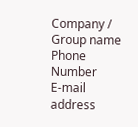Company / Group name
Phone Number
E-mail address